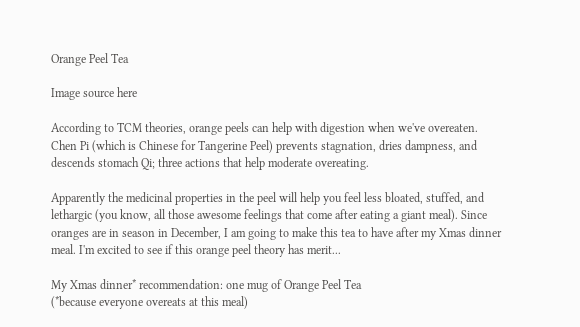Orange Peel Tea

Image source here

According to TCM theories, orange peels can help with digestion when we've overeaten. Chen Pi (which is Chinese for Tangerine Peel) prevents stagnation, dries dampness, and descends stomach Qi; three actions that help moderate overeating.

Apparently the medicinal properties in the peel will help you feel less bloated, stuffed, and lethargic (you know, all those awesome feelings that come after eating a giant meal). Since oranges are in season in December, I am going to make this tea to have after my Xmas dinner meal. I'm excited to see if this orange peel theory has merit...

My Xmas dinner* recommendation: one mug of Orange Peel Tea
(*because everyone overeats at this meal)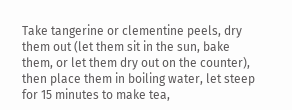Take tangerine or clementine peels, dry them out (let them sit in the sun, bake them, or let them dry out on the counter), then place them in boiling water, let steep for 15 minutes to make tea,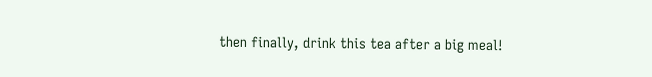then finally, drink this tea after a big meal!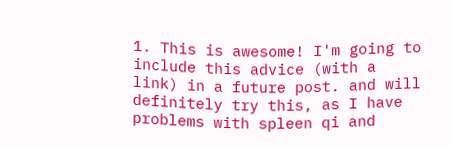1. This is awesome! I'm going to include this advice (with a link) in a future post. and will definitely try this, as I have problems with spleen qi and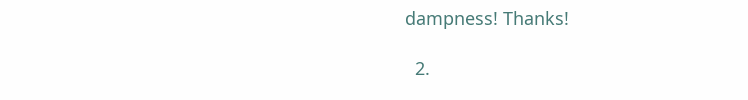dampness! Thanks!

  2.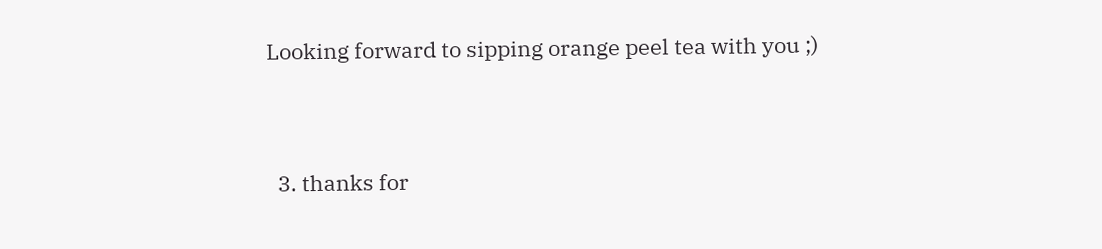Looking forward to sipping orange peel tea with you ;)


  3. thanks for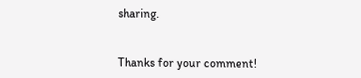sharing.


Thanks for your comment!